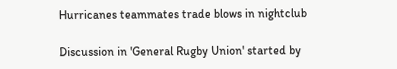Hurricanes teammates trade blows in nightclub

Discussion in 'General Rugby Union' started by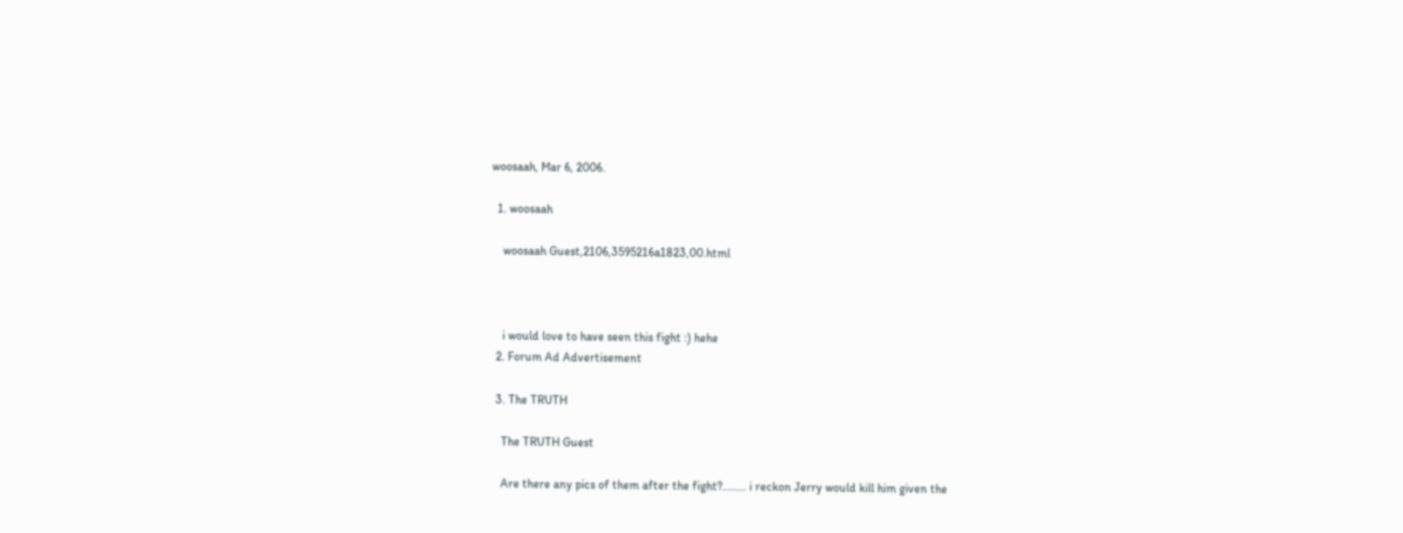woosaah, Mar 6, 2006.

  1. woosaah

    woosaah Guest,2106,3595216a1823,00.html



    i would love to have seen this fight :) hehe
  2. Forum Ad Advertisement

  3. The TRUTH

    The TRUTH Guest

    Are there any pics of them after the fight?........ i reckon Jerry would kill him given the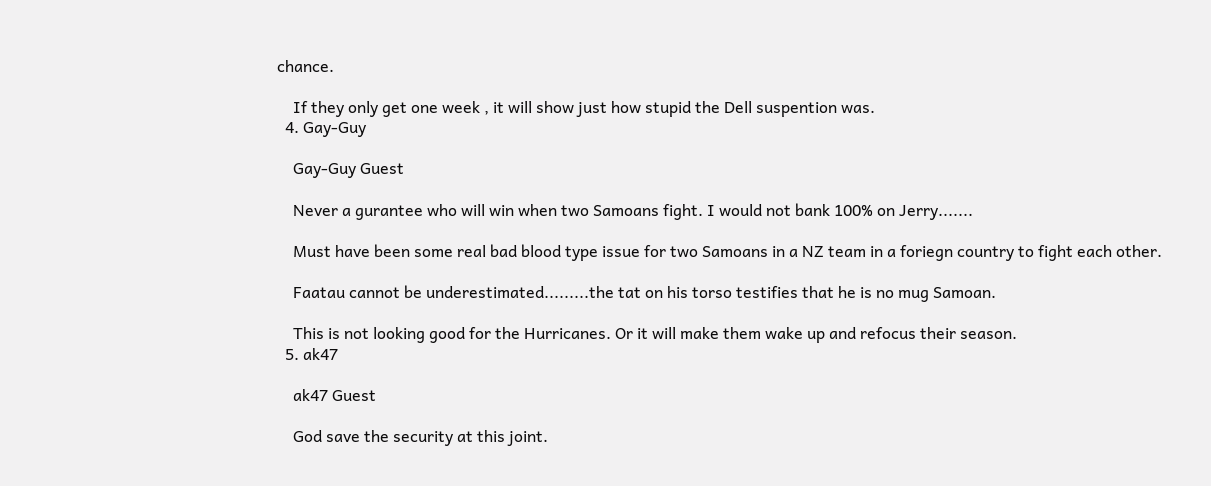chance.

    If they only get one week , it will show just how stupid the Dell suspention was.
  4. Gay-Guy

    Gay-Guy Guest

    Never a gurantee who will win when two Samoans fight. I would not bank 100% on Jerry.......

    Must have been some real bad blood type issue for two Samoans in a NZ team in a foriegn country to fight each other.

    Faatau cannot be underestimated.........the tat on his torso testifies that he is no mug Samoan.

    This is not looking good for the Hurricanes. Or it will make them wake up and refocus their season.
  5. ak47

    ak47 Guest

    God save the security at this joint.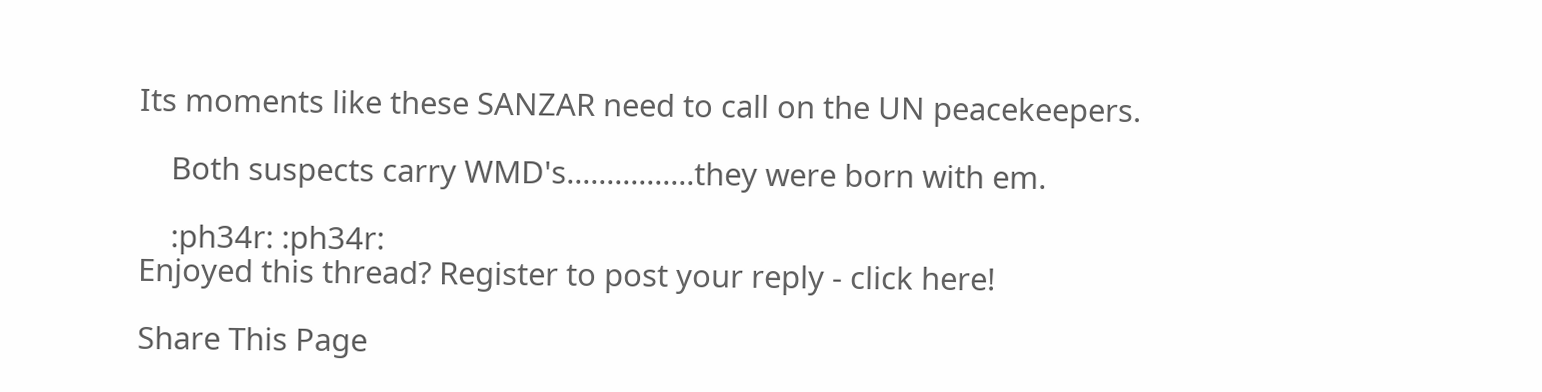Its moments like these SANZAR need to call on the UN peacekeepers.

    Both suspects carry WMD's................they were born with em.

    :ph34r: :ph34r:
Enjoyed this thread? Register to post your reply - click here!

Share This Page